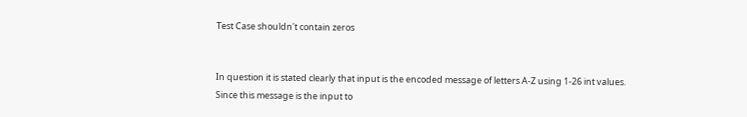Test Case shouldn't contain zeros


In question it is stated clearly that input is the encoded message of letters A-Z using 1-26 int values.
Since this message is the input to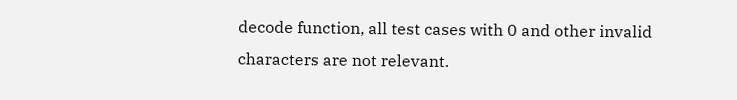decode function, all test cases with 0 and other invalid characters are not relevant.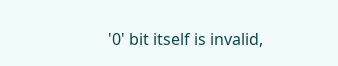'0' bit itself is invalid,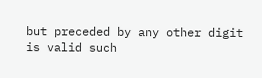but preceded by any other digit is valid such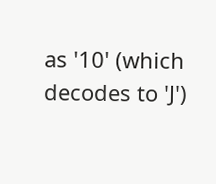as '10' (which decodes to 'J')